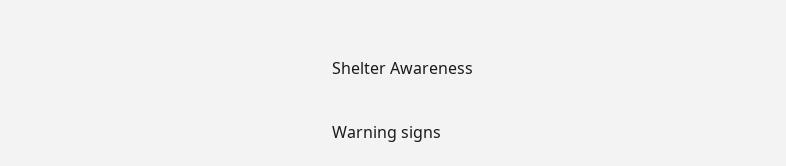Shelter Awareness

Warning signs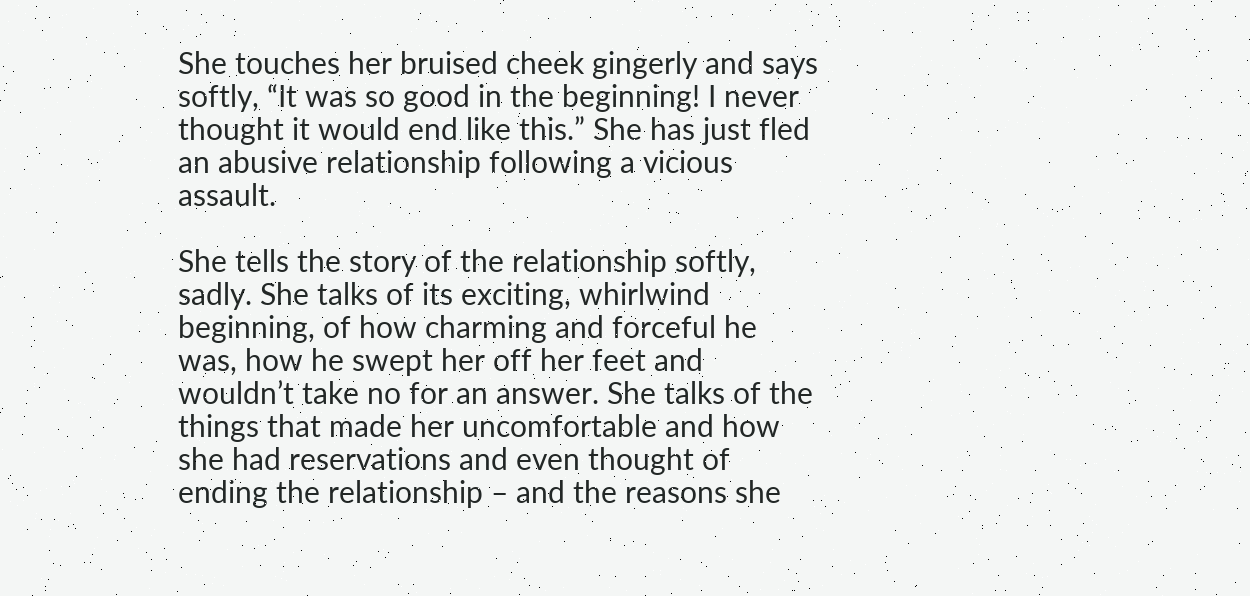She touches her bruised cheek gingerly and says softly, “It was so good in the beginning! I never thought it would end like this.” She has just fled an abusive relationship following a vicious assault.

She tells the story of the relationship softly, sadly. She talks of its exciting, whirlwind beginning, of how charming and forceful he was, how he swept her off her feet and wouldn’t take no for an answer. She talks of the things that made her uncomfortable and how she had reservations and even thought of ending the relationship – and the reasons she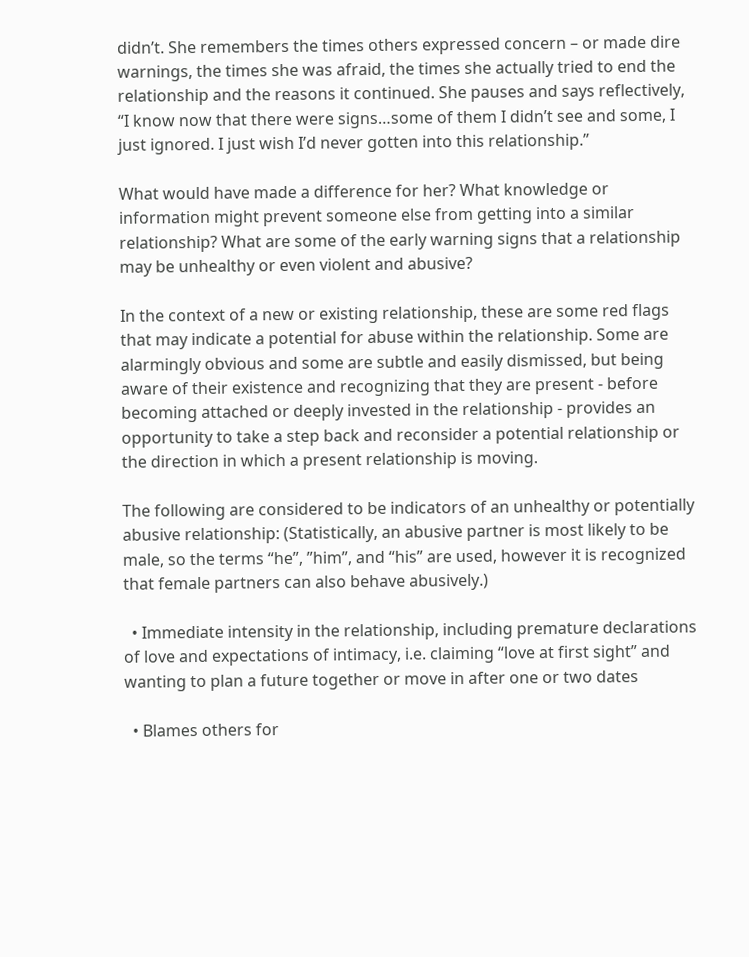didn’t. She remembers the times others expressed concern – or made dire warnings, the times she was afraid, the times she actually tried to end the relationship and the reasons it continued. She pauses and says reflectively, “I know now that there were signs…some of them I didn’t see and some, I just ignored. I just wish I’d never gotten into this relationship.”

What would have made a difference for her? What knowledge or information might prevent someone else from getting into a similar relationship? What are some of the early warning signs that a relationship may be unhealthy or even violent and abusive?

In the context of a new or existing relationship, these are some red flags that may indicate a potential for abuse within the relationship. Some are alarmingly obvious and some are subtle and easily dismissed, but being aware of their existence and recognizing that they are present - before becoming attached or deeply invested in the relationship - provides an opportunity to take a step back and reconsider a potential relationship or the direction in which a present relationship is moving.

The following are considered to be indicators of an unhealthy or potentially abusive relationship: (Statistically, an abusive partner is most likely to be male, so the terms “he”, ”him”, and “his” are used, however it is recognized that female partners can also behave abusively.)

  • Immediate intensity in the relationship, including premature declarations of love and expectations of intimacy, i.e. claiming “love at first sight” and wanting to plan a future together or move in after one or two dates

  • Blames others for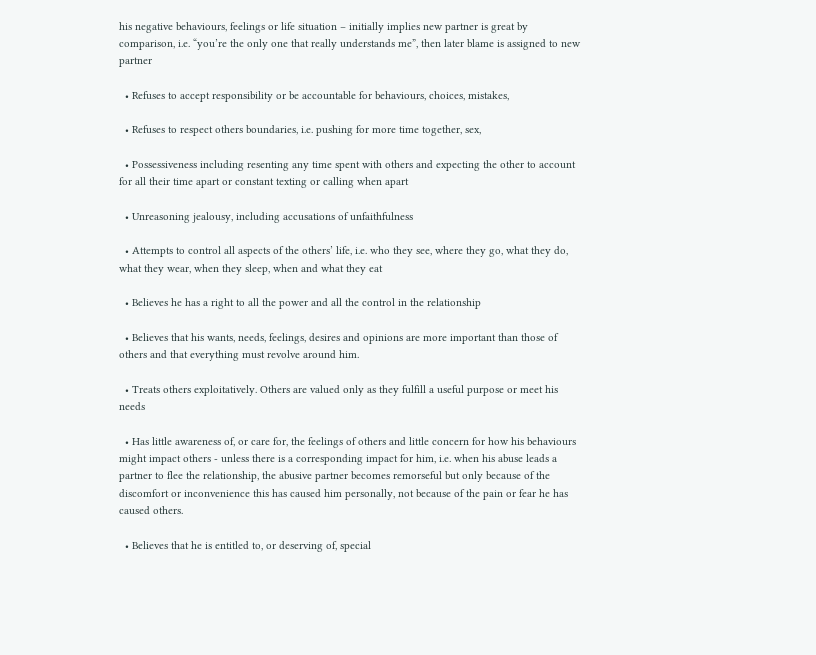his negative behaviours, feelings or life situation – initially implies new partner is great by comparison, i.e. “you’re the only one that really understands me”, then later blame is assigned to new partner

  • Refuses to accept responsibility or be accountable for behaviours, choices, mistakes,

  • Refuses to respect others boundaries, i.e. pushing for more time together, sex,

  • Possessiveness including resenting any time spent with others and expecting the other to account for all their time apart or constant texting or calling when apart

  • Unreasoning jealousy, including accusations of unfaithfulness

  • Attempts to control all aspects of the others’ life, i.e. who they see, where they go, what they do, what they wear, when they sleep, when and what they eat

  • Believes he has a right to all the power and all the control in the relationship

  • Believes that his wants, needs, feelings, desires and opinions are more important than those of others and that everything must revolve around him.

  • Treats others exploitatively. Others are valued only as they fulfill a useful purpose or meet his needs

  • Has little awareness of, or care for, the feelings of others and little concern for how his behaviours might impact others - unless there is a corresponding impact for him, i.e. when his abuse leads a partner to flee the relationship, the abusive partner becomes remorseful but only because of the discomfort or inconvenience this has caused him personally, not because of the pain or fear he has caused others.

  • Believes that he is entitled to, or deserving of, special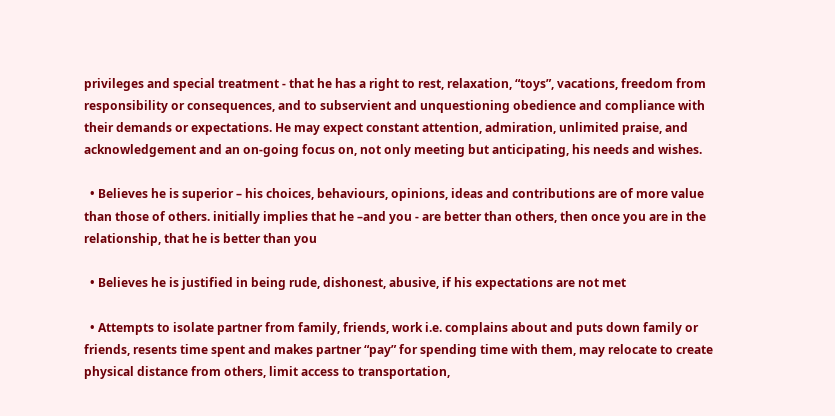privileges and special treatment - that he has a right to rest, relaxation, “toys”, vacations, freedom from responsibility or consequences, and to subservient and unquestioning obedience and compliance with their demands or expectations. He may expect constant attention, admiration, unlimited praise, and acknowledgement and an on-going focus on, not only meeting but anticipating, his needs and wishes.

  • Believes he is superior – his choices, behaviours, opinions, ideas and contributions are of more value than those of others. initially implies that he –and you - are better than others, then once you are in the relationship, that he is better than you

  • Believes he is justified in being rude, dishonest, abusive, if his expectations are not met

  • Attempts to isolate partner from family, friends, work i.e. complains about and puts down family or friends, resents time spent and makes partner “pay” for spending time with them, may relocate to create physical distance from others, limit access to transportation,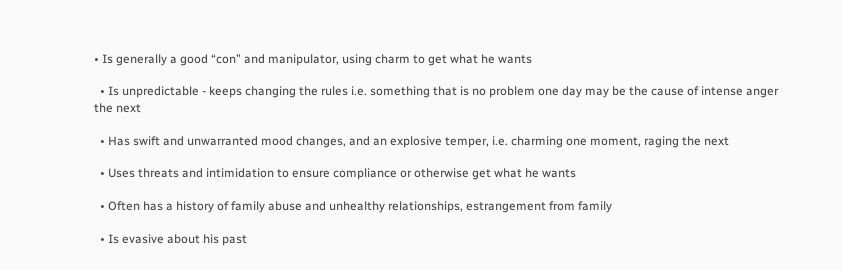• Is generally a good “con” and manipulator, using charm to get what he wants

  • Is unpredictable - keeps changing the rules i.e. something that is no problem one day may be the cause of intense anger the next

  • Has swift and unwarranted mood changes, and an explosive temper, i.e. charming one moment, raging the next

  • Uses threats and intimidation to ensure compliance or otherwise get what he wants

  • Often has a history of family abuse and unhealthy relationships, estrangement from family

  • Is evasive about his past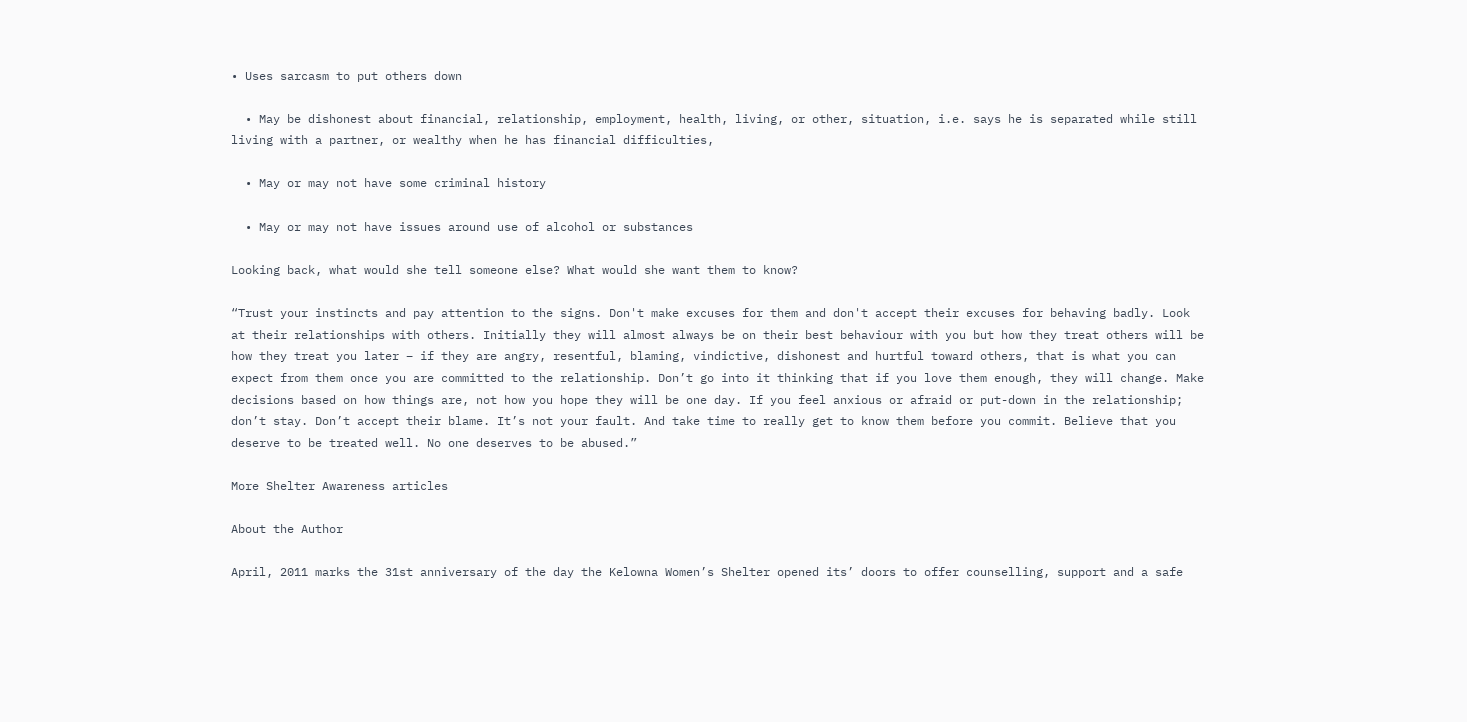• Uses sarcasm to put others down

  • May be dishonest about financial, relationship, employment, health, living, or other, situation, i.e. says he is separated while still living with a partner, or wealthy when he has financial difficulties,

  • May or may not have some criminal history

  • May or may not have issues around use of alcohol or substances

Looking back, what would she tell someone else? What would she want them to know?

“Trust your instincts and pay attention to the signs. Don't make excuses for them and don't accept their excuses for behaving badly. Look at their relationships with others. Initially they will almost always be on their best behaviour with you but how they treat others will be how they treat you later – if they are angry, resentful, blaming, vindictive, dishonest and hurtful toward others, that is what you can expect from them once you are committed to the relationship. Don’t go into it thinking that if you love them enough, they will change. Make decisions based on how things are, not how you hope they will be one day. If you feel anxious or afraid or put-down in the relationship; don’t stay. Don’t accept their blame. It’s not your fault. And take time to really get to know them before you commit. Believe that you deserve to be treated well. No one deserves to be abused.”

More Shelter Awareness articles

About the Author

April, 2011 marks the 31st anniversary of the day the Kelowna Women’s Shelter opened its’ doors to offer counselling, support and a safe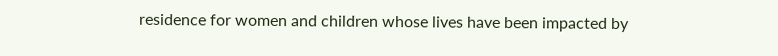residence for women and children whose lives have been impacted by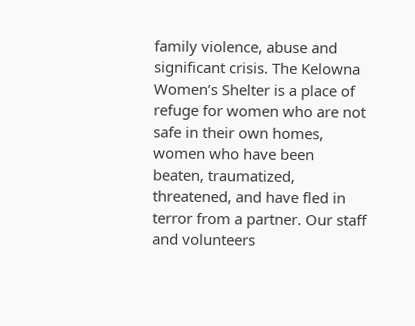family violence, abuse and significant crisis. The Kelowna Women’s Shelter is a place of refuge for women who are not safe in their own homes, women who have been beaten, traumatized, threatened, and have fled in terror from a partner. Our staff and volunteers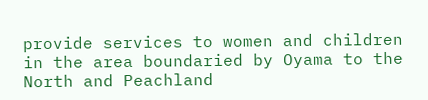provide services to women and children in the area boundaried by Oyama to the North and Peachland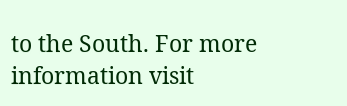to the South. For more information visit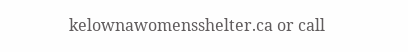kelownawomensshelter.ca or call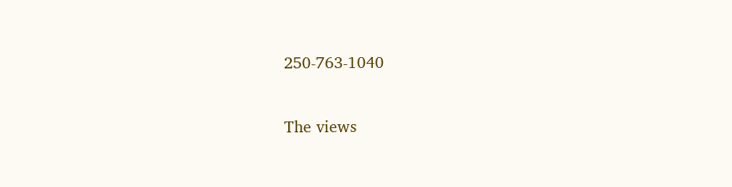250-763-1040

The views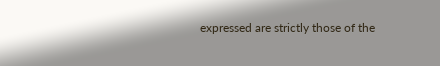expressed are strictly those of the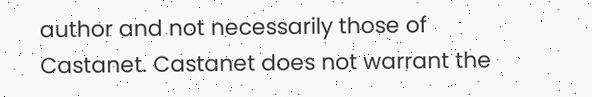author and not necessarily those of Castanet. Castanet does not warrant the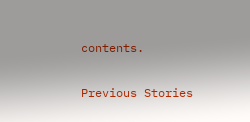contents.

Previous Stories